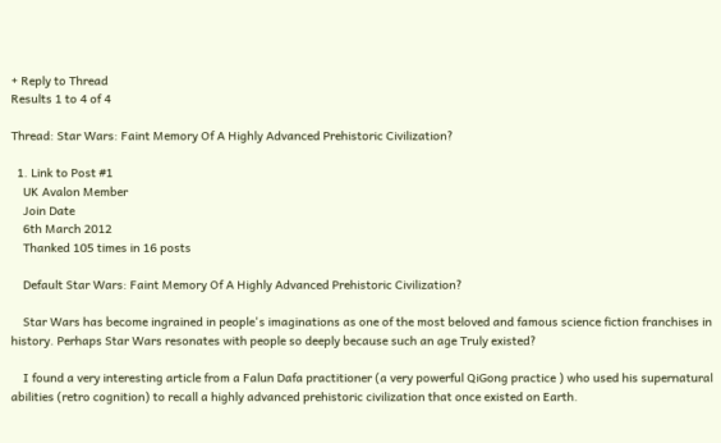+ Reply to Thread
Results 1 to 4 of 4

Thread: Star Wars: Faint Memory Of A Highly Advanced Prehistoric Civilization?

  1. Link to Post #1
    UK Avalon Member
    Join Date
    6th March 2012
    Thanked 105 times in 16 posts

    Default Star Wars: Faint Memory Of A Highly Advanced Prehistoric Civilization?

    Star Wars has become ingrained in people's imaginations as one of the most beloved and famous science fiction franchises in history. Perhaps Star Wars resonates with people so deeply because such an age Truly existed?

    I found a very interesting article from a Falun Dafa practitioner (a very powerful QiGong practice ) who used his supernatural abilities (retro cognition) to recall a highly advanced prehistoric civilization that once existed on Earth.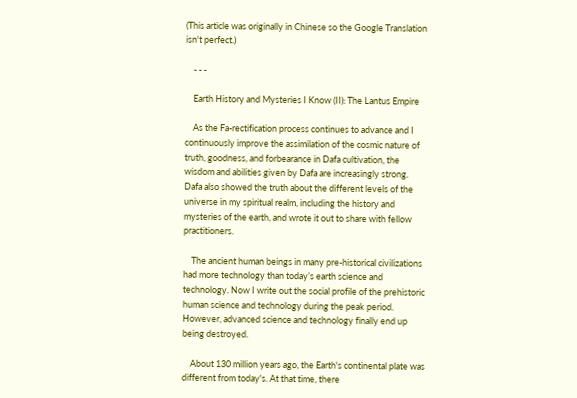(This article was originally in Chinese so the Google Translation isn't perfect.)

    - - -

    Earth History and Mysteries I Know (II): The Lantus Empire

    As the Fa-rectification process continues to advance and I continuously improve the assimilation of the cosmic nature of truth, goodness, and forbearance in Dafa cultivation, the wisdom and abilities given by Dafa are increasingly strong. Dafa also showed the truth about the different levels of the universe in my spiritual realm, including the history and mysteries of the earth, and wrote it out to share with fellow practitioners.

    The ancient human beings in many pre-historical civilizations had more technology than today’s earth science and technology. Now I write out the social profile of the prehistoric human science and technology during the peak period. However, advanced science and technology finally end up being destroyed.

    About 130 million years ago, the Earth's continental plate was different from today's. At that time, there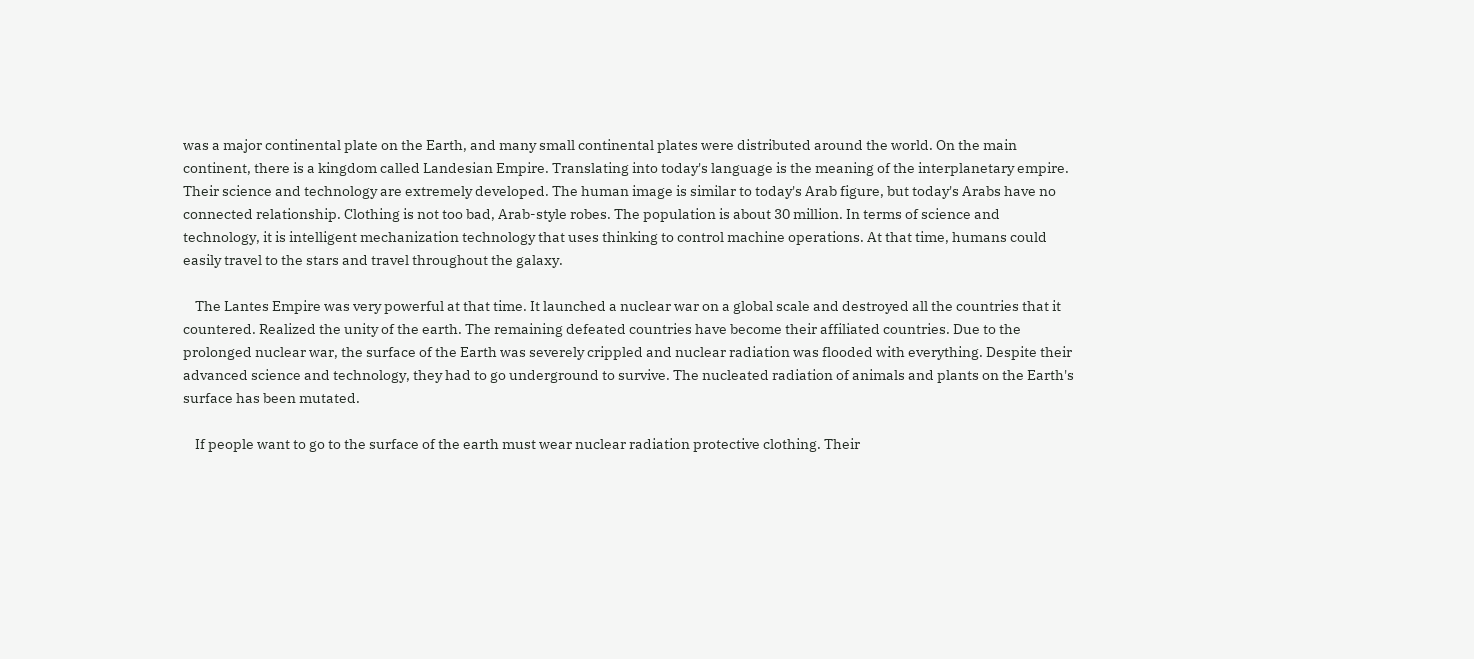was a major continental plate on the Earth, and many small continental plates were distributed around the world. On the main continent, there is a kingdom called Landesian Empire. Translating into today's language is the meaning of the interplanetary empire. Their science and technology are extremely developed. The human image is similar to today's Arab figure, but today's Arabs have no connected relationship. Clothing is not too bad, Arab-style robes. The population is about 30 million. In terms of science and technology, it is intelligent mechanization technology that uses thinking to control machine operations. At that time, humans could easily travel to the stars and travel throughout the galaxy.

    The Lantes Empire was very powerful at that time. It launched a nuclear war on a global scale and destroyed all the countries that it countered. Realized the unity of the earth. The remaining defeated countries have become their affiliated countries. Due to the prolonged nuclear war, the surface of the Earth was severely crippled and nuclear radiation was flooded with everything. Despite their advanced science and technology, they had to go underground to survive. The nucleated radiation of animals and plants on the Earth's surface has been mutated.

    If people want to go to the surface of the earth must wear nuclear radiation protective clothing. Their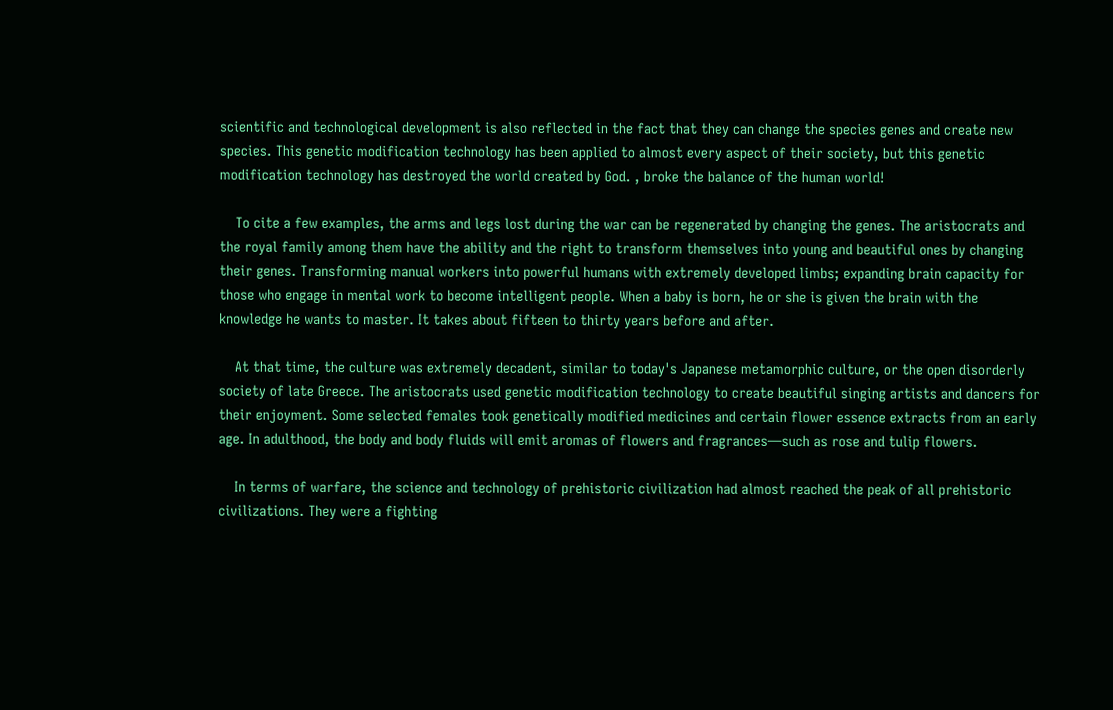scientific and technological development is also reflected in the fact that they can change the species genes and create new species. This genetic modification technology has been applied to almost every aspect of their society, but this genetic modification technology has destroyed the world created by God. , broke the balance of the human world!

    To cite a few examples, the arms and legs lost during the war can be regenerated by changing the genes. The aristocrats and the royal family among them have the ability and the right to transform themselves into young and beautiful ones by changing their genes. Transforming manual workers into powerful humans with extremely developed limbs; expanding brain capacity for those who engage in mental work to become intelligent people. When a baby is born, he or she is given the brain with the knowledge he wants to master. It takes about fifteen to thirty years before and after.

    At that time, the culture was extremely decadent, similar to today's Japanese metamorphic culture, or the open disorderly society of late Greece. The aristocrats used genetic modification technology to create beautiful singing artists and dancers for their enjoyment. Some selected females took genetically modified medicines and certain flower essence extracts from an early age. In adulthood, the body and body fluids will emit aromas of flowers and fragrances—such as rose and tulip flowers.

    In terms of warfare, the science and technology of prehistoric civilization had almost reached the peak of all prehistoric civilizations. They were a fighting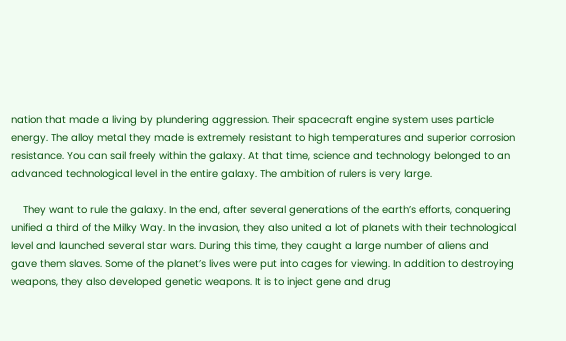nation that made a living by plundering aggression. Their spacecraft engine system uses particle energy. The alloy metal they made is extremely resistant to high temperatures and superior corrosion resistance. You can sail freely within the galaxy. At that time, science and technology belonged to an advanced technological level in the entire galaxy. The ambition of rulers is very large.

    They want to rule the galaxy. In the end, after several generations of the earth’s efforts, conquering unified a third of the Milky Way. In the invasion, they also united a lot of planets with their technological level and launched several star wars. During this time, they caught a large number of aliens and gave them slaves. Some of the planet’s lives were put into cages for viewing. In addition to destroying weapons, they also developed genetic weapons. It is to inject gene and drug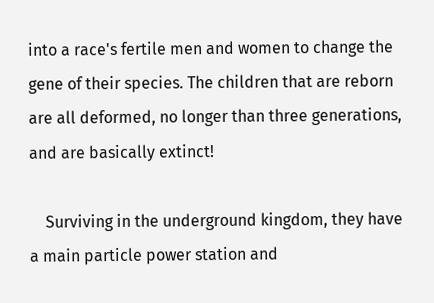into a race's fertile men and women to change the gene of their species. The children that are reborn are all deformed, no longer than three generations, and are basically extinct!

    Surviving in the underground kingdom, they have a main particle power station and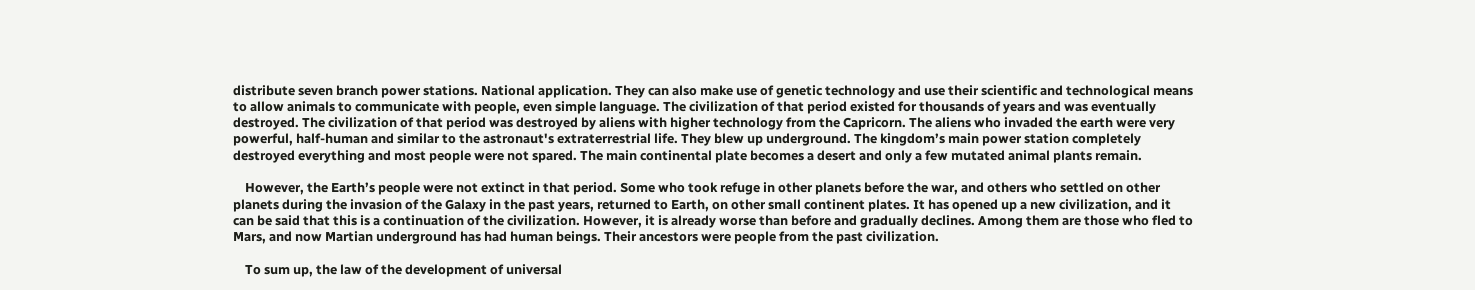distribute seven branch power stations. National application. They can also make use of genetic technology and use their scientific and technological means to allow animals to communicate with people, even simple language. The civilization of that period existed for thousands of years and was eventually destroyed. The civilization of that period was destroyed by aliens with higher technology from the Capricorn. The aliens who invaded the earth were very powerful, half-human and similar to the astronaut's extraterrestrial life. They blew up underground. The kingdom’s main power station completely destroyed everything and most people were not spared. The main continental plate becomes a desert and only a few mutated animal plants remain.

    However, the Earth’s people were not extinct in that period. Some who took refuge in other planets before the war, and others who settled on other planets during the invasion of the Galaxy in the past years, returned to Earth, on other small continent plates. It has opened up a new civilization, and it can be said that this is a continuation of the civilization. However, it is already worse than before and gradually declines. Among them are those who fled to Mars, and now Martian underground has had human beings. Their ancestors were people from the past civilization.

    To sum up, the law of the development of universal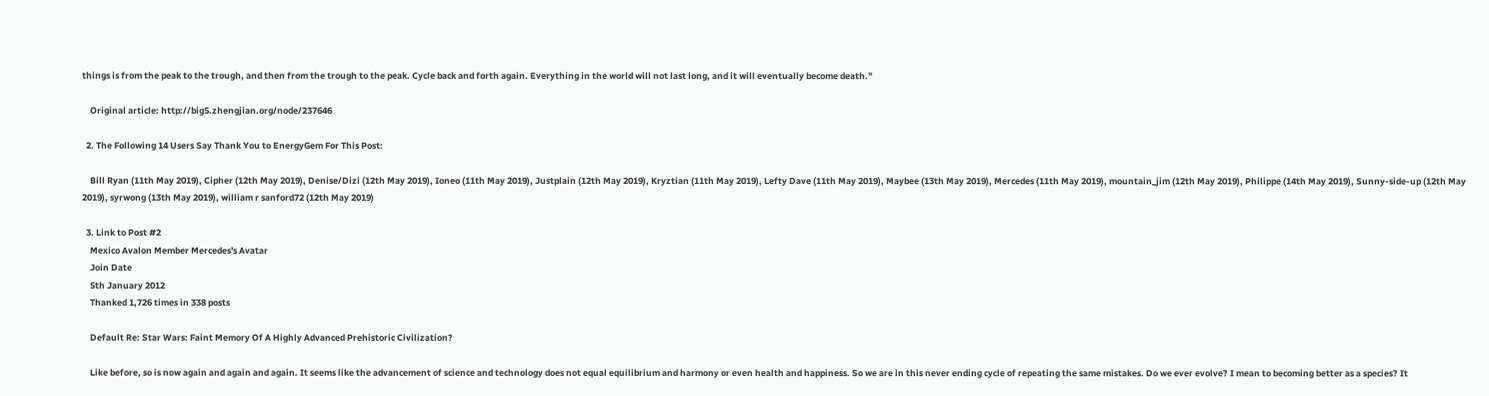things is from the peak to the trough, and then from the trough to the peak. Cycle back and forth again. Everything in the world will not last long, and it will eventually become death."

    Original article: http://big5.zhengjian.org/node/237646

  2. The Following 14 Users Say Thank You to EnergyGem For This Post:

    Bill Ryan (11th May 2019), Cipher (12th May 2019), Denise/Dizi (12th May 2019), Ioneo (11th May 2019), Justplain (12th May 2019), Kryztian (11th May 2019), Lefty Dave (11th May 2019), Maybee (13th May 2019), Mercedes (11th May 2019), mountain_jim (12th May 2019), Philippe (14th May 2019), Sunny-side-up (12th May 2019), syrwong (13th May 2019), william r sanford72 (12th May 2019)

  3. Link to Post #2
    Mexico Avalon Member Mercedes's Avatar
    Join Date
    5th January 2012
    Thanked 1,726 times in 338 posts

    Default Re: Star Wars: Faint Memory Of A Highly Advanced Prehistoric Civilization?

    Like before, so is now again and again and again. It seems like the advancement of science and technology does not equal equilibrium and harmony or even health and happiness. So we are in this never ending cycle of repeating the same mistakes. Do we ever evolve? I mean to becoming better as a species? It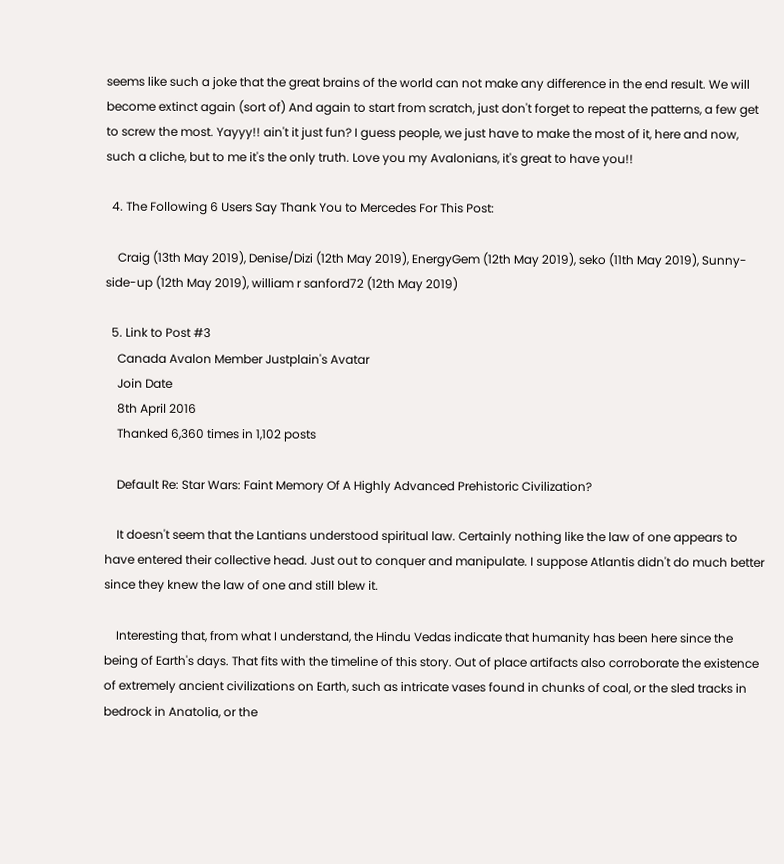seems like such a joke that the great brains of the world can not make any difference in the end result. We will become extinct again (sort of) And again to start from scratch, just don't forget to repeat the patterns, a few get to screw the most. Yayyy!! ain't it just fun? I guess people, we just have to make the most of it, here and now, such a cliche, but to me it's the only truth. Love you my Avalonians, it's great to have you!!

  4. The Following 6 Users Say Thank You to Mercedes For This Post:

    Craig (13th May 2019), Denise/Dizi (12th May 2019), EnergyGem (12th May 2019), seko (11th May 2019), Sunny-side-up (12th May 2019), william r sanford72 (12th May 2019)

  5. Link to Post #3
    Canada Avalon Member Justplain's Avatar
    Join Date
    8th April 2016
    Thanked 6,360 times in 1,102 posts

    Default Re: Star Wars: Faint Memory Of A Highly Advanced Prehistoric Civilization?

    It doesn't seem that the Lantians understood spiritual law. Certainly nothing like the law of one appears to have entered their collective head. Just out to conquer and manipulate. I suppose Atlantis didn't do much better since they knew the law of one and still blew it.

    Interesting that, from what I understand, the Hindu Vedas indicate that humanity has been here since the being of Earth's days. That fits with the timeline of this story. Out of place artifacts also corroborate the existence of extremely ancient civilizations on Earth, such as intricate vases found in chunks of coal, or the sled tracks in bedrock in Anatolia, or the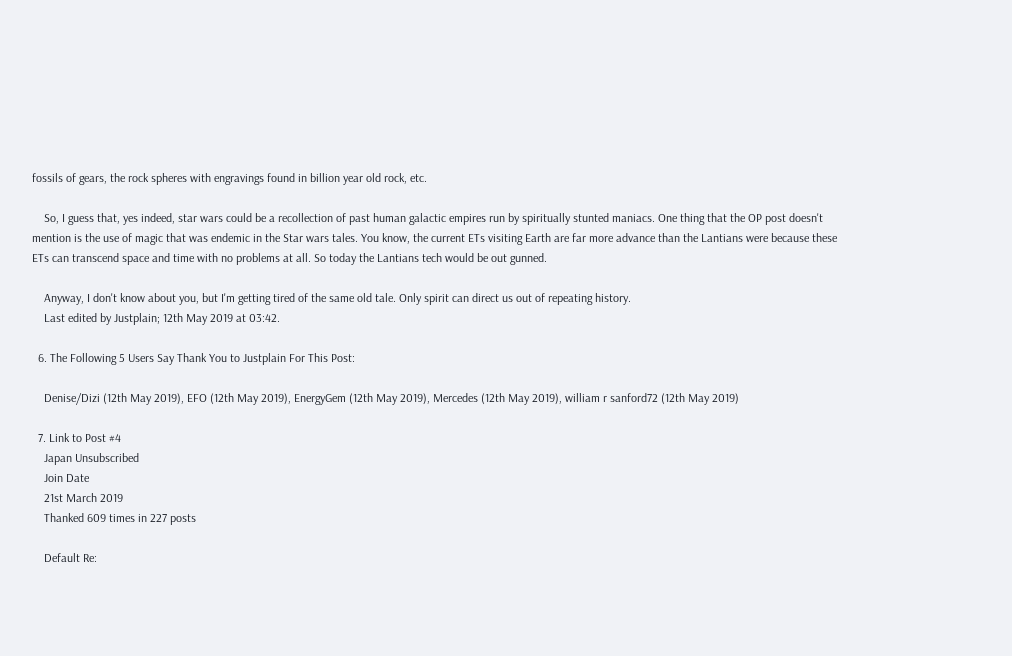fossils of gears, the rock spheres with engravings found in billion year old rock, etc.

    So, I guess that, yes indeed, star wars could be a recollection of past human galactic empires run by spiritually stunted maniacs. One thing that the OP post doesn't mention is the use of magic that was endemic in the Star wars tales. You know, the current ETs visiting Earth are far more advance than the Lantians were because these ETs can transcend space and time with no problems at all. So today the Lantians tech would be out gunned.

    Anyway, I don't know about you, but I'm getting tired of the same old tale. Only spirit can direct us out of repeating history.
    Last edited by Justplain; 12th May 2019 at 03:42.

  6. The Following 5 Users Say Thank You to Justplain For This Post:

    Denise/Dizi (12th May 2019), EFO (12th May 2019), EnergyGem (12th May 2019), Mercedes (12th May 2019), william r sanford72 (12th May 2019)

  7. Link to Post #4
    Japan Unsubscribed
    Join Date
    21st March 2019
    Thanked 609 times in 227 posts

    Default Re: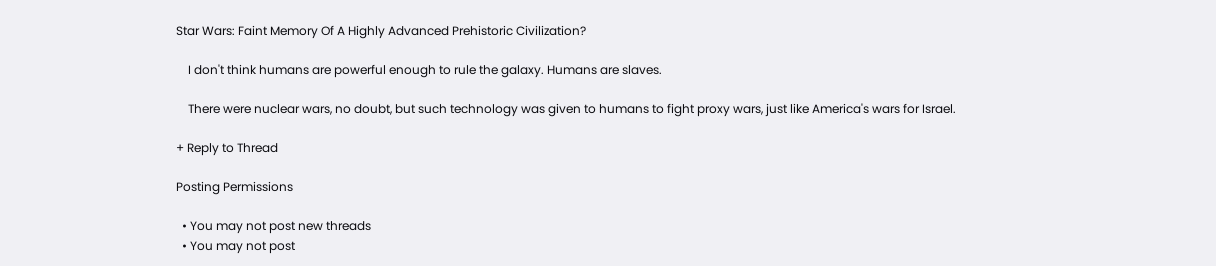Star Wars: Faint Memory Of A Highly Advanced Prehistoric Civilization?

    I don't think humans are powerful enough to rule the galaxy. Humans are slaves.

    There were nuclear wars, no doubt, but such technology was given to humans to fight proxy wars, just like America's wars for Israel.

+ Reply to Thread

Posting Permissions

  • You may not post new threads
  • You may not post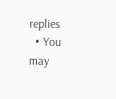replies
  • You may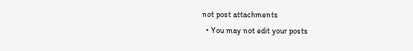not post attachments
  • You may not edit your posts